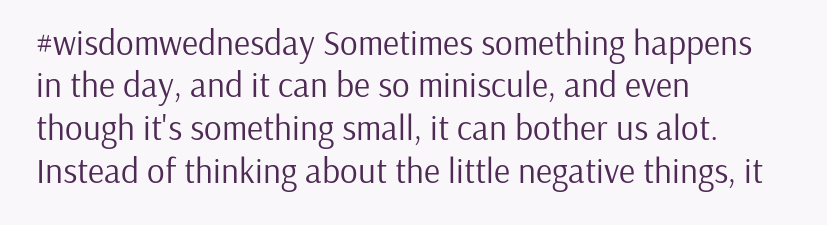#wisdomwednesday Sometimes something happens in the day, and it can be so miniscule, and even though it's something small, it can bother us alot. Instead of thinking about the little negative things, it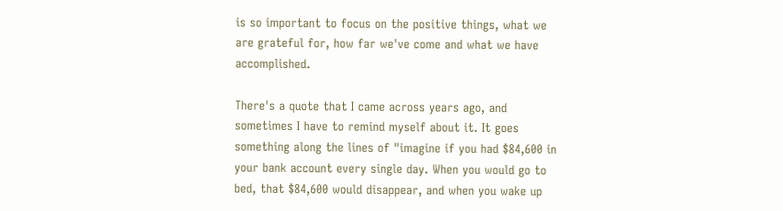is so important to focus on the positive things, what we are grateful for, how far we've come and what we have accomplished.

There's a quote that I came across years ago, and sometimes I have to remind myself about it. It goes something along the lines of "imagine if you had $84,600 in your bank account every single day. When you would go to bed, that $84,600 would disappear, and when you wake up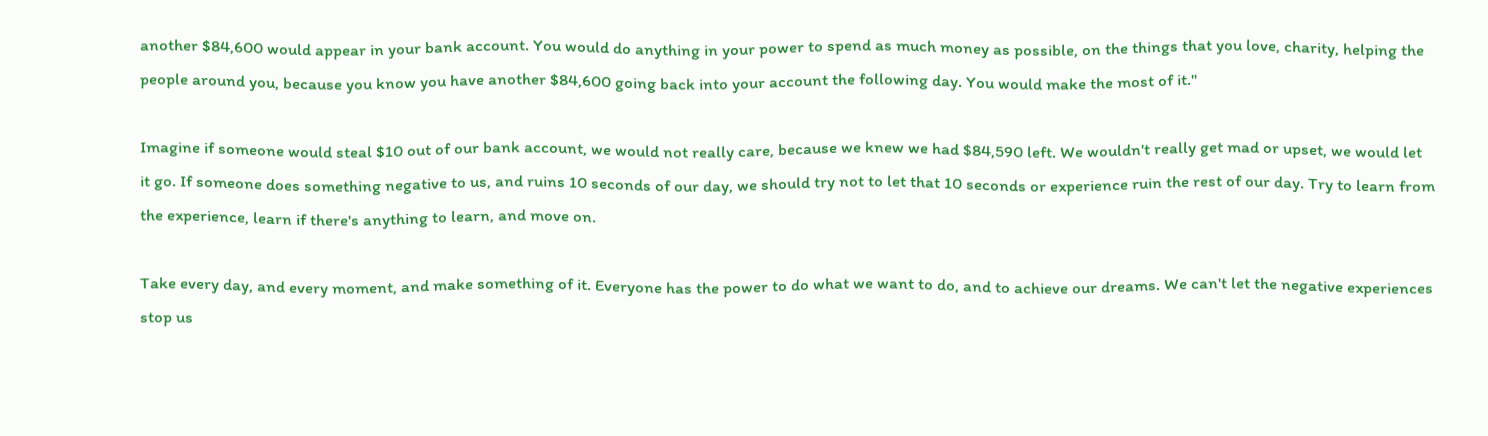another $84,600 would appear in your bank account. You would do anything in your power to spend as much money as possible, on the things that you love, charity, helping the people around you, because you know you have another $84,600 going back into your account the following day. You would make the most of it."

Imagine if someone would steal $10 out of our bank account, we would not really care, because we knew we had $84,590 left. We wouldn't really get mad or upset, we would let it go. If someone does something negative to us, and ruins 10 seconds of our day, we should try not to let that 10 seconds or experience ruin the rest of our day. Try to learn from the experience, learn if there's anything to learn, and move on.

Take every day, and every moment, and make something of it. Everyone has the power to do what we want to do, and to achieve our dreams. We can't let the negative experiences stop us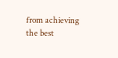from achieving the best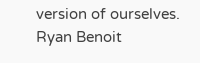version of ourselves.
Ryan Benoit